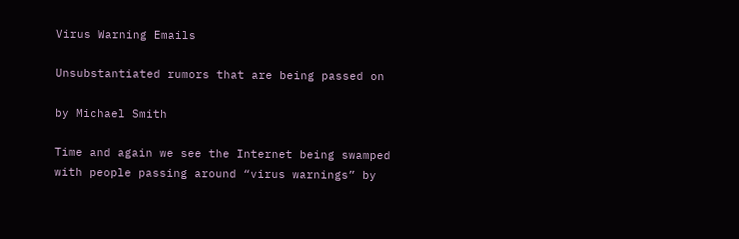Virus Warning Emails

Unsubstantiated rumors that are being passed on

by Michael Smith

Time and again we see the Internet being swamped with people passing around “virus warnings” by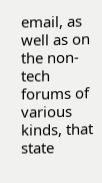email, as well as on the non-tech forums of various kinds, that state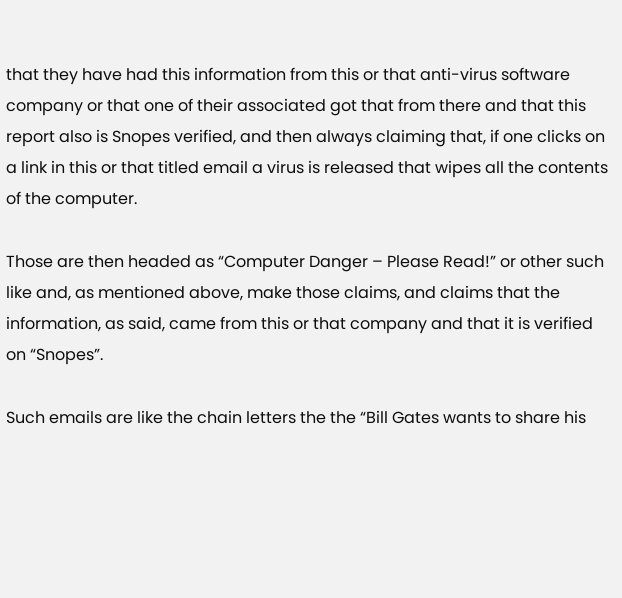that they have had this information from this or that anti-virus software company or that one of their associated got that from there and that this report also is Snopes verified, and then always claiming that, if one clicks on a link in this or that titled email a virus is released that wipes all the contents of the computer.

Those are then headed as “Computer Danger – Please Read!” or other such like and, as mentioned above, make those claims, and claims that the information, as said, came from this or that company and that it is verified on “Snopes”.

Such emails are like the chain letters the the “Bill Gates wants to share his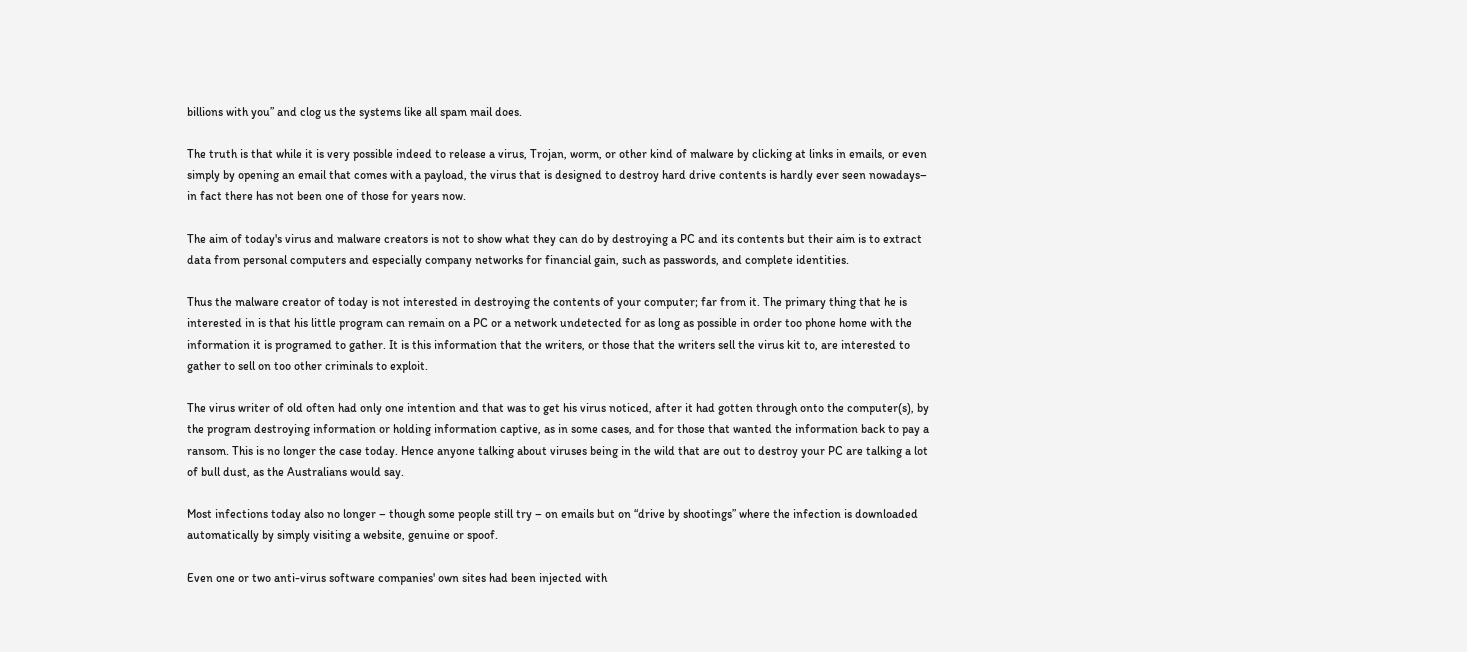billions with you” and clog us the systems like all spam mail does.

The truth is that while it is very possible indeed to release a virus, Trojan, worm, or other kind of malware by clicking at links in emails, or even simply by opening an email that comes with a payload, the virus that is designed to destroy hard drive contents is hardly ever seen nowadays– in fact there has not been one of those for years now.

The aim of today's virus and malware creators is not to show what they can do by destroying a PC and its contents but their aim is to extract data from personal computers and especially company networks for financial gain, such as passwords, and complete identities.

Thus the malware creator of today is not interested in destroying the contents of your computer; far from it. The primary thing that he is interested in is that his little program can remain on a PC or a network undetected for as long as possible in order too phone home with the information it is programed to gather. It is this information that the writers, or those that the writers sell the virus kit to, are interested to gather to sell on too other criminals to exploit.

The virus writer of old often had only one intention and that was to get his virus noticed, after it had gotten through onto the computer(s), by the program destroying information or holding information captive, as in some cases, and for those that wanted the information back to pay a ransom. This is no longer the case today. Hence anyone talking about viruses being in the wild that are out to destroy your PC are talking a lot of bull dust, as the Australians would say.

Most infections today also no longer – though some people still try – on emails but on “drive by shootings” where the infection is downloaded automatically by simply visiting a website, genuine or spoof.

Even one or two anti-virus software companies' own sites had been injected with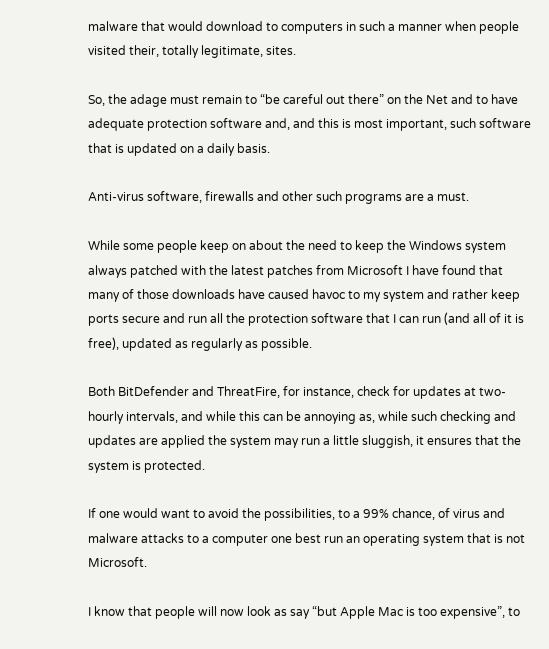malware that would download to computers in such a manner when people visited their, totally legitimate, sites.

So, the adage must remain to “be careful out there” on the Net and to have adequate protection software and, and this is most important, such software that is updated on a daily basis.

Anti-virus software, firewalls and other such programs are a must.

While some people keep on about the need to keep the Windows system always patched with the latest patches from Microsoft I have found that many of those downloads have caused havoc to my system and rather keep ports secure and run all the protection software that I can run (and all of it is free), updated as regularly as possible.

Both BitDefender and ThreatFire, for instance, check for updates at two-hourly intervals, and while this can be annoying as, while such checking and updates are applied the system may run a little sluggish, it ensures that the system is protected.

If one would want to avoid the possibilities, to a 99% chance, of virus and malware attacks to a computer one best run an operating system that is not Microsoft.

I know that people will now look as say “but Apple Mac is too expensive”, to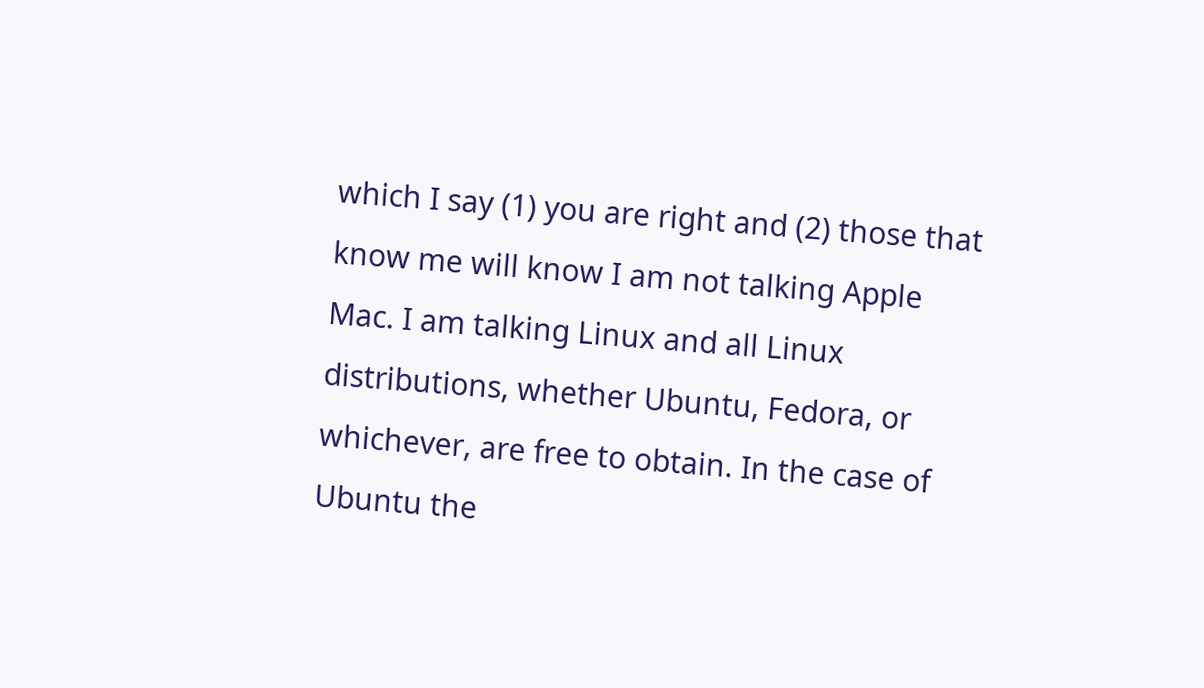which I say (1) you are right and (2) those that know me will know I am not talking Apple Mac. I am talking Linux and all Linux distributions, whether Ubuntu, Fedora, or whichever, are free to obtain. In the case of Ubuntu the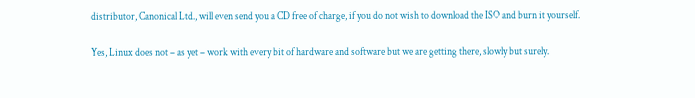distributor, Canonical Ltd., will even send you a CD free of charge, if you do not wish to download the ISO and burn it yourself.

Yes, Linux does not – as yet – work with every bit of hardware and software but we are getting there, slowly but surely.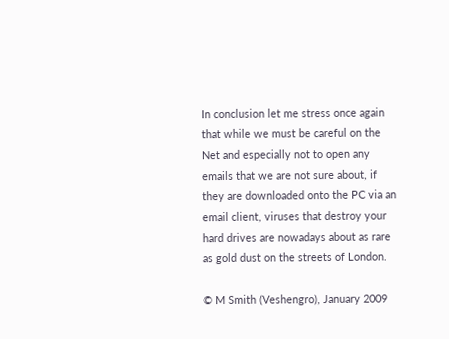In conclusion let me stress once again that while we must be careful on the Net and especially not to open any emails that we are not sure about, if they are downloaded onto the PC via an email client, viruses that destroy your hard drives are nowadays about as rare as gold dust on the streets of London.

© M Smith (Veshengro), January 2009